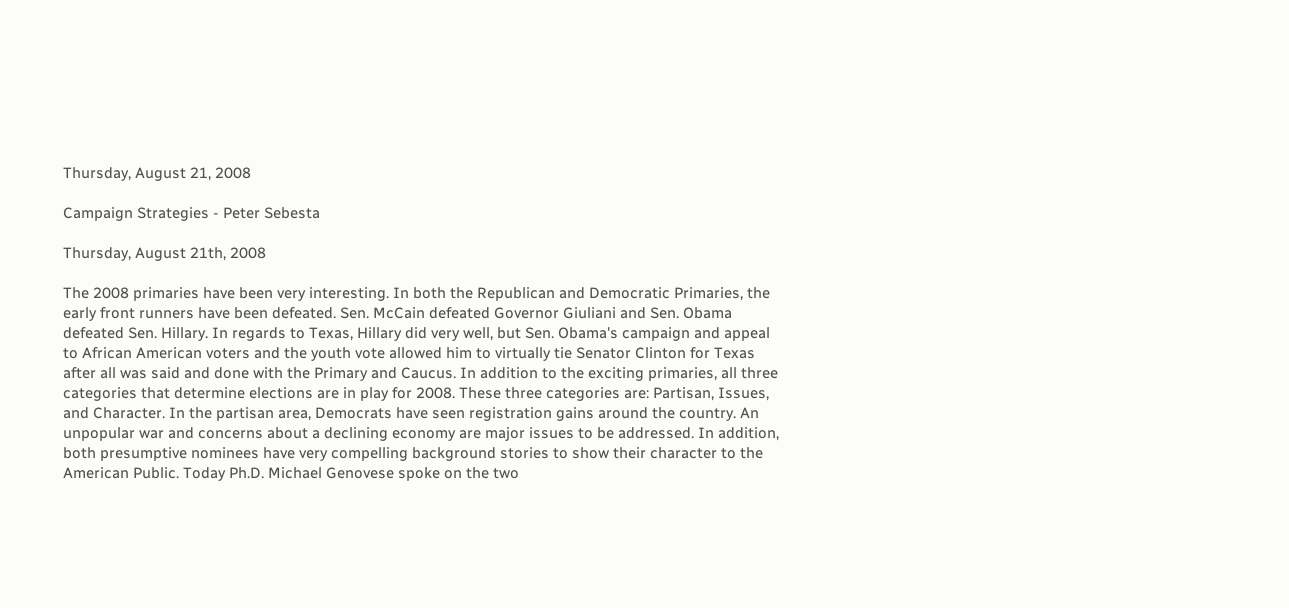Thursday, August 21, 2008

Campaign Strategies - Peter Sebesta

Thursday, August 21th, 2008

The 2008 primaries have been very interesting. In both the Republican and Democratic Primaries, the early front runners have been defeated. Sen. McCain defeated Governor Giuliani and Sen. Obama defeated Sen. Hillary. In regards to Texas, Hillary did very well, but Sen. Obama's campaign and appeal to African American voters and the youth vote allowed him to virtually tie Senator Clinton for Texas after all was said and done with the Primary and Caucus. In addition to the exciting primaries, all three categories that determine elections are in play for 2008. These three categories are: Partisan, Issues, and Character. In the partisan area, Democrats have seen registration gains around the country. An unpopular war and concerns about a declining economy are major issues to be addressed. In addition, both presumptive nominees have very compelling background stories to show their character to the American Public. Today Ph.D. Michael Genovese spoke on the two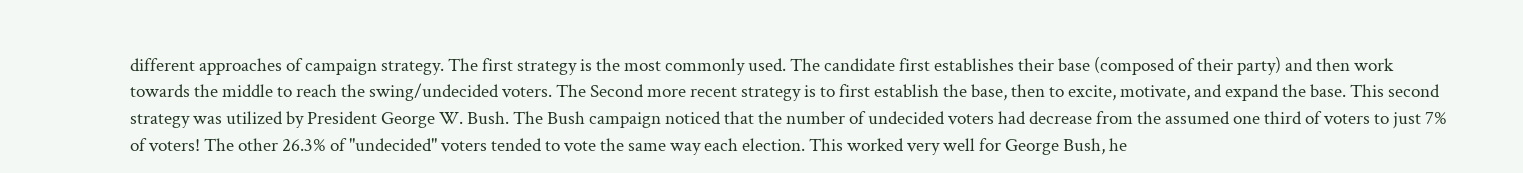different approaches of campaign strategy. The first strategy is the most commonly used. The candidate first establishes their base (composed of their party) and then work towards the middle to reach the swing/undecided voters. The Second more recent strategy is to first establish the base, then to excite, motivate, and expand the base. This second strategy was utilized by President George W. Bush. The Bush campaign noticed that the number of undecided voters had decrease from the assumed one third of voters to just 7% of voters! The other 26.3% of "undecided" voters tended to vote the same way each election. This worked very well for George Bush, he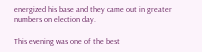energized his base and they came out in greater numbers on election day.

This evening was one of the best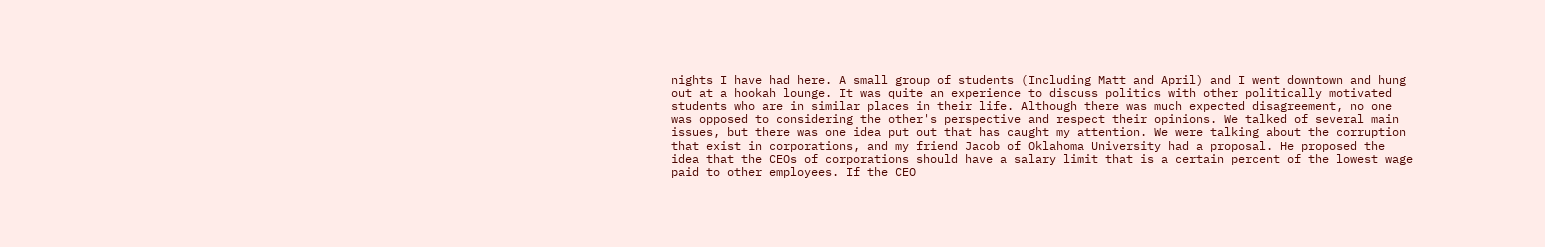nights I have had here. A small group of students (Including Matt and April) and I went downtown and hung out at a hookah lounge. It was quite an experience to discuss politics with other politically motivated students who are in similar places in their life. Although there was much expected disagreement, no one was opposed to considering the other's perspective and respect their opinions. We talked of several main issues, but there was one idea put out that has caught my attention. We were talking about the corruption that exist in corporations, and my friend Jacob of Oklahoma University had a proposal. He proposed the idea that the CEOs of corporations should have a salary limit that is a certain percent of the lowest wage paid to other employees. If the CEO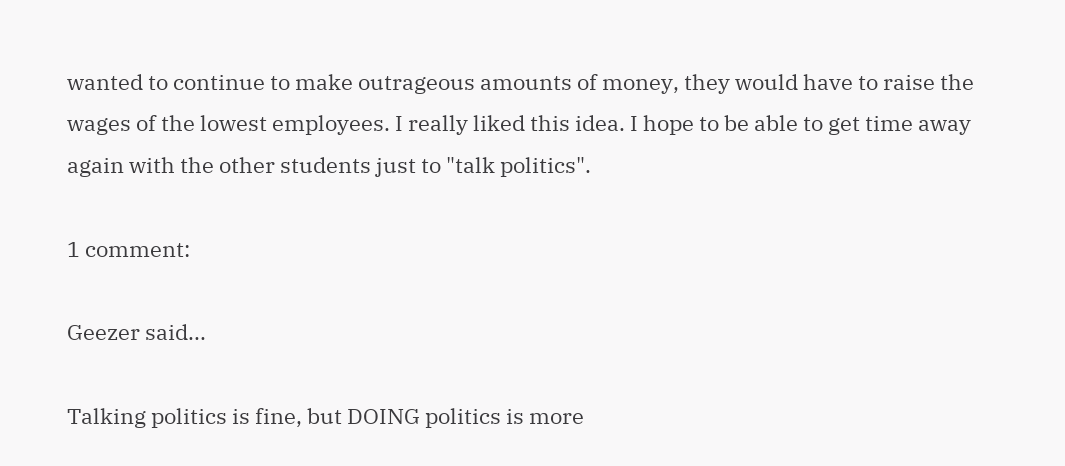wanted to continue to make outrageous amounts of money, they would have to raise the wages of the lowest employees. I really liked this idea. I hope to be able to get time away again with the other students just to "talk politics".

1 comment:

Geezer said...

Talking politics is fine, but DOING politics is more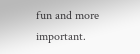fun and more important.